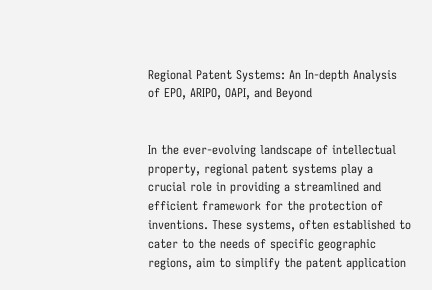Regional Patent Systems: An In-depth Analysis of EPO, ARIPO, OAPI, and Beyond


In the ever-evolving landscape of intellectual property, regional patent systems play a crucial role in providing a streamlined and efficient framework for the protection of inventions. These systems, often established to cater to the needs of specific geographic regions, aim to simplify the patent application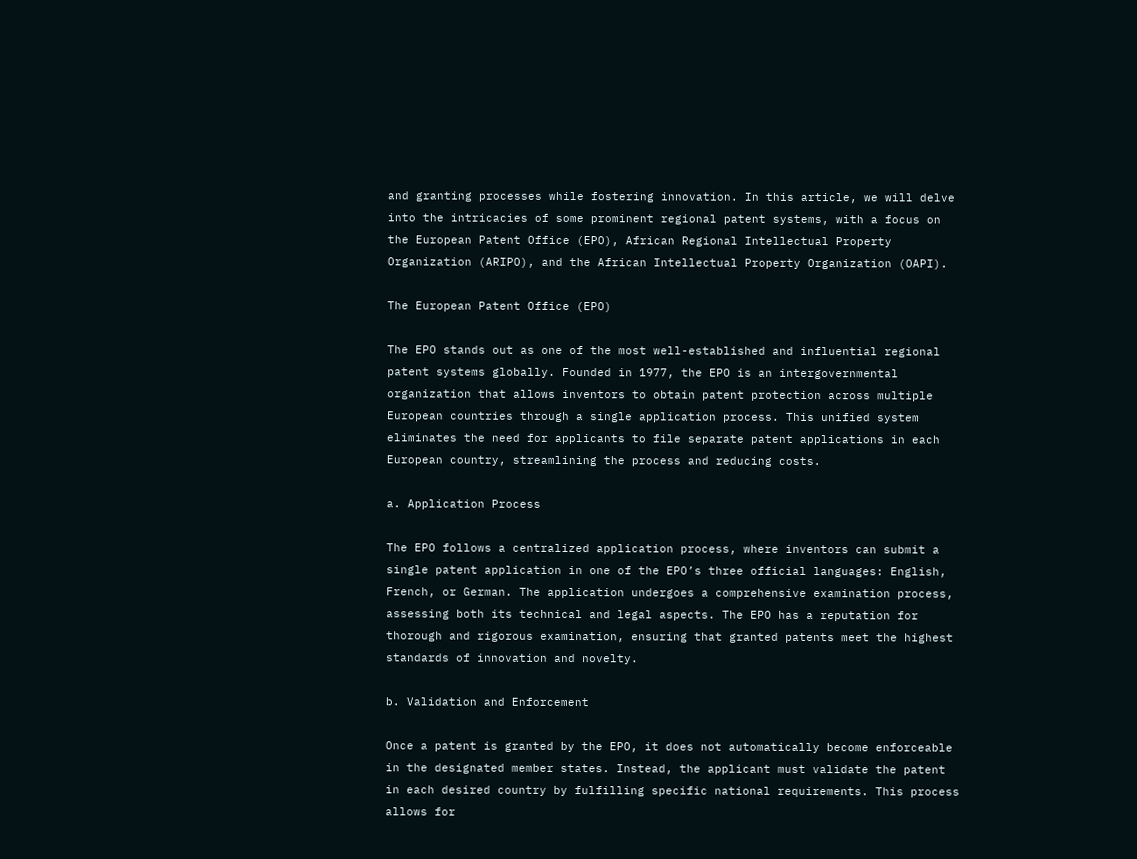and granting processes while fostering innovation. In this article, we will delve into the intricacies of some prominent regional patent systems, with a focus on the European Patent Office (EPO), African Regional Intellectual Property Organization (ARIPO), and the African Intellectual Property Organization (OAPI).

The European Patent Office (EPO)

The EPO stands out as one of the most well-established and influential regional patent systems globally. Founded in 1977, the EPO is an intergovernmental organization that allows inventors to obtain patent protection across multiple European countries through a single application process. This unified system eliminates the need for applicants to file separate patent applications in each European country, streamlining the process and reducing costs.

a. Application Process

The EPO follows a centralized application process, where inventors can submit a single patent application in one of the EPO’s three official languages: English, French, or German. The application undergoes a comprehensive examination process, assessing both its technical and legal aspects. The EPO has a reputation for thorough and rigorous examination, ensuring that granted patents meet the highest standards of innovation and novelty.

b. Validation and Enforcement

Once a patent is granted by the EPO, it does not automatically become enforceable in the designated member states. Instead, the applicant must validate the patent in each desired country by fulfilling specific national requirements. This process allows for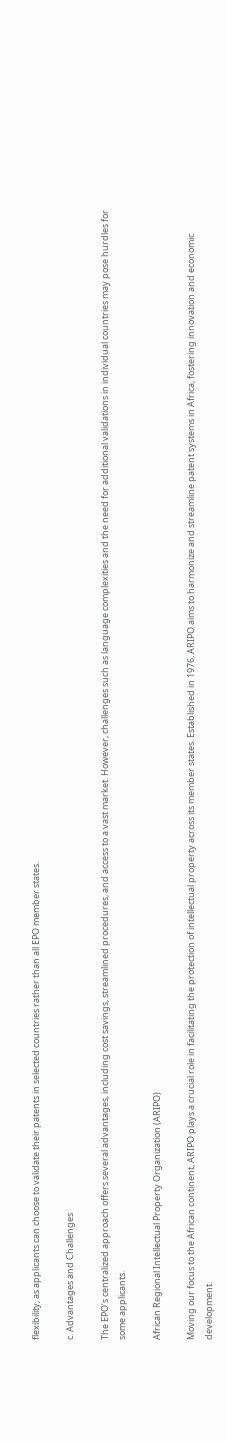flexibility, as applicants can choose to validate their patents in selected countries rather than all EPO member states.

c. Advantages and Challenges

The EPO’s centralized approach offers several advantages, including cost savings, streamlined procedures, and access to a vast market. However, challenges such as language complexities and the need for additional validations in individual countries may pose hurdles for some applicants.

African Regional Intellectual Property Organization (ARIPO)

Moving our focus to the African continent, ARIPO plays a crucial role in facilitating the protection of intellectual property across its member states. Established in 1976, ARIPO aims to harmonize and streamline patent systems in Africa, fostering innovation and economic development.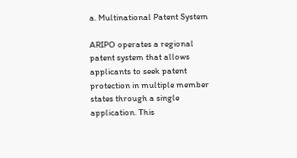a. Multinational Patent System

ARIPO operates a regional patent system that allows applicants to seek patent protection in multiple member states through a single application. This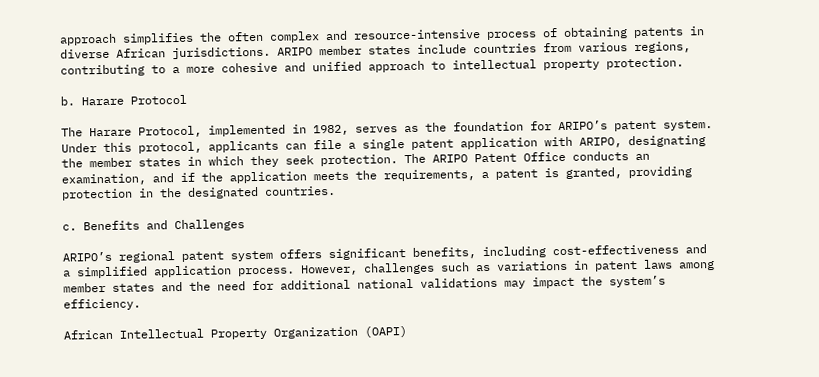approach simplifies the often complex and resource-intensive process of obtaining patents in diverse African jurisdictions. ARIPO member states include countries from various regions, contributing to a more cohesive and unified approach to intellectual property protection.

b. Harare Protocol

The Harare Protocol, implemented in 1982, serves as the foundation for ARIPO’s patent system. Under this protocol, applicants can file a single patent application with ARIPO, designating the member states in which they seek protection. The ARIPO Patent Office conducts an examination, and if the application meets the requirements, a patent is granted, providing protection in the designated countries.

c. Benefits and Challenges

ARIPO’s regional patent system offers significant benefits, including cost-effectiveness and a simplified application process. However, challenges such as variations in patent laws among member states and the need for additional national validations may impact the system’s efficiency.

African Intellectual Property Organization (OAPI)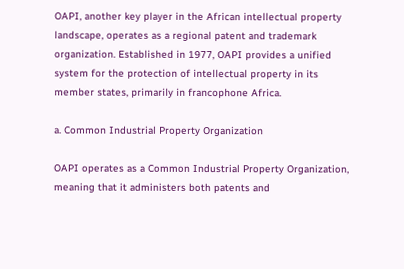OAPI, another key player in the African intellectual property landscape, operates as a regional patent and trademark organization. Established in 1977, OAPI provides a unified system for the protection of intellectual property in its member states, primarily in francophone Africa.

a. Common Industrial Property Organization

OAPI operates as a Common Industrial Property Organization, meaning that it administers both patents and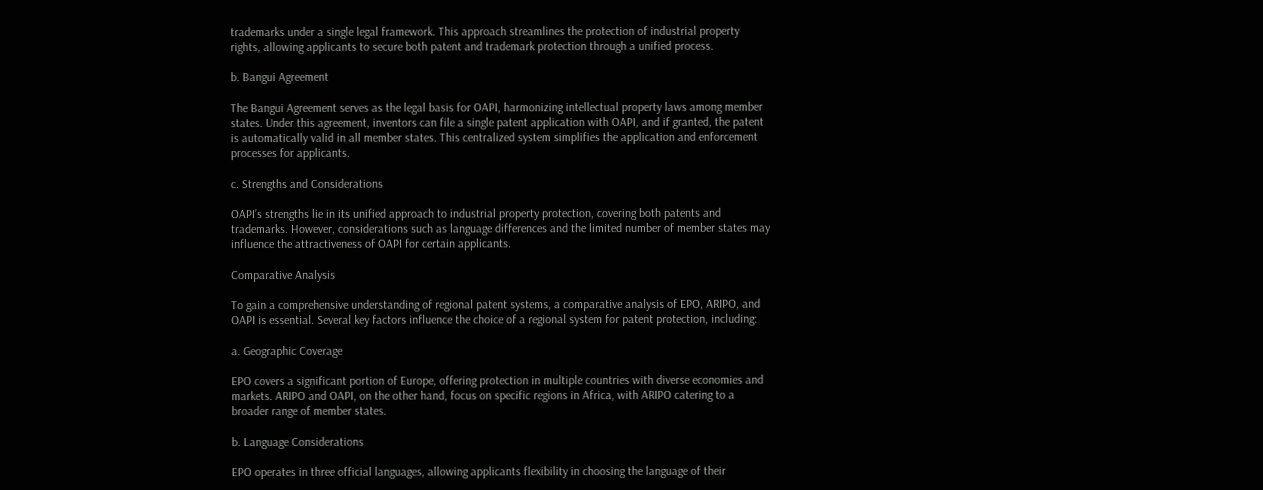trademarks under a single legal framework. This approach streamlines the protection of industrial property rights, allowing applicants to secure both patent and trademark protection through a unified process.

b. Bangui Agreement

The Bangui Agreement serves as the legal basis for OAPI, harmonizing intellectual property laws among member states. Under this agreement, inventors can file a single patent application with OAPI, and if granted, the patent is automatically valid in all member states. This centralized system simplifies the application and enforcement processes for applicants.

c. Strengths and Considerations

OAPI’s strengths lie in its unified approach to industrial property protection, covering both patents and trademarks. However, considerations such as language differences and the limited number of member states may influence the attractiveness of OAPI for certain applicants.

Comparative Analysis

To gain a comprehensive understanding of regional patent systems, a comparative analysis of EPO, ARIPO, and OAPI is essential. Several key factors influence the choice of a regional system for patent protection, including:

a. Geographic Coverage

EPO covers a significant portion of Europe, offering protection in multiple countries with diverse economies and markets. ARIPO and OAPI, on the other hand, focus on specific regions in Africa, with ARIPO catering to a broader range of member states.

b. Language Considerations

EPO operates in three official languages, allowing applicants flexibility in choosing the language of their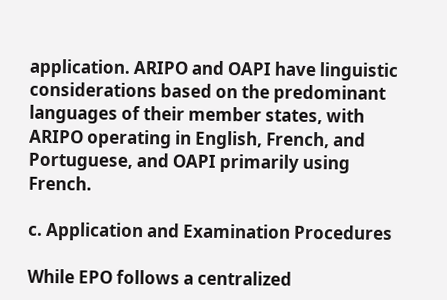application. ARIPO and OAPI have linguistic considerations based on the predominant languages of their member states, with ARIPO operating in English, French, and Portuguese, and OAPI primarily using French.

c. Application and Examination Procedures

While EPO follows a centralized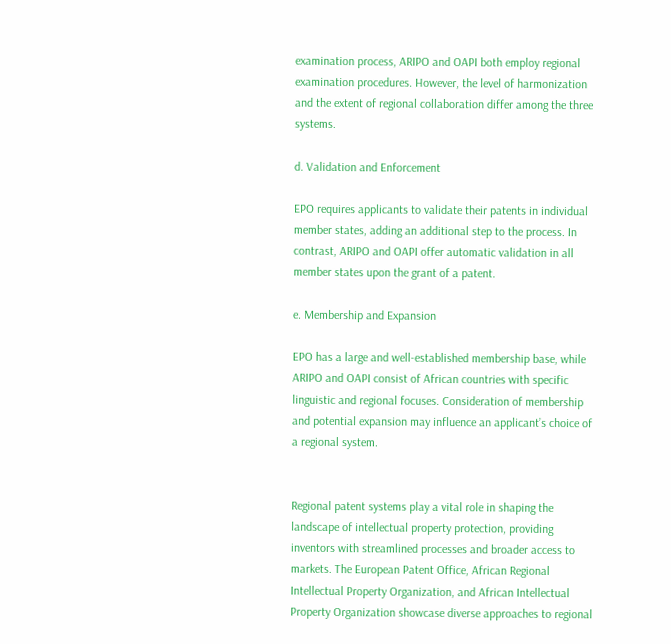examination process, ARIPO and OAPI both employ regional examination procedures. However, the level of harmonization and the extent of regional collaboration differ among the three systems.

d. Validation and Enforcement

EPO requires applicants to validate their patents in individual member states, adding an additional step to the process. In contrast, ARIPO and OAPI offer automatic validation in all member states upon the grant of a patent.

e. Membership and Expansion

EPO has a large and well-established membership base, while ARIPO and OAPI consist of African countries with specific linguistic and regional focuses. Consideration of membership and potential expansion may influence an applicant’s choice of a regional system.


Regional patent systems play a vital role in shaping the landscape of intellectual property protection, providing inventors with streamlined processes and broader access to markets. The European Patent Office, African Regional Intellectual Property Organization, and African Intellectual Property Organization showcase diverse approaches to regional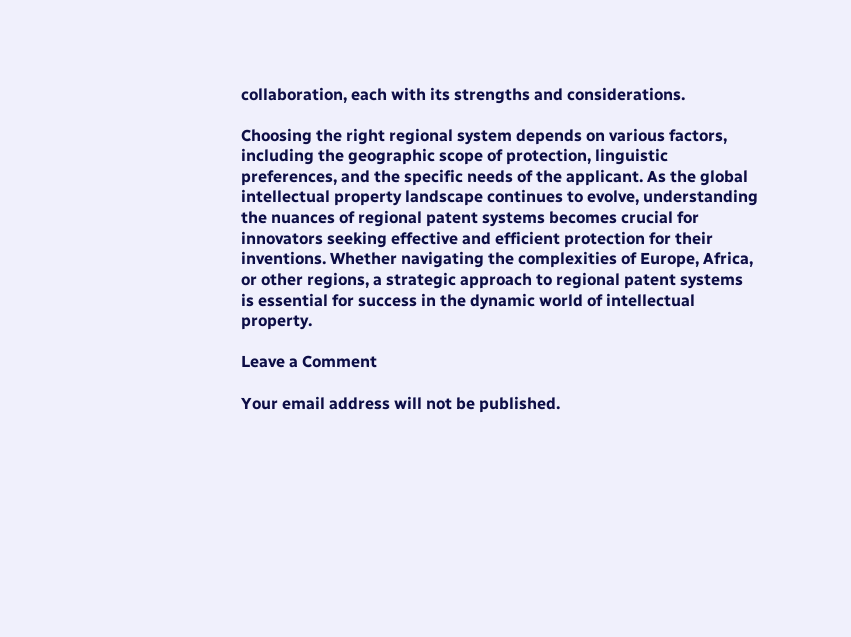collaboration, each with its strengths and considerations.

Choosing the right regional system depends on various factors, including the geographic scope of protection, linguistic preferences, and the specific needs of the applicant. As the global intellectual property landscape continues to evolve, understanding the nuances of regional patent systems becomes crucial for innovators seeking effective and efficient protection for their inventions. Whether navigating the complexities of Europe, Africa, or other regions, a strategic approach to regional patent systems is essential for success in the dynamic world of intellectual property.

Leave a Comment

Your email address will not be published.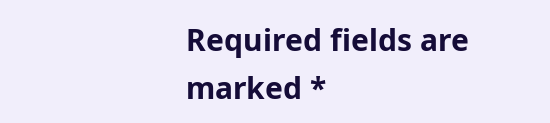Required fields are marked *